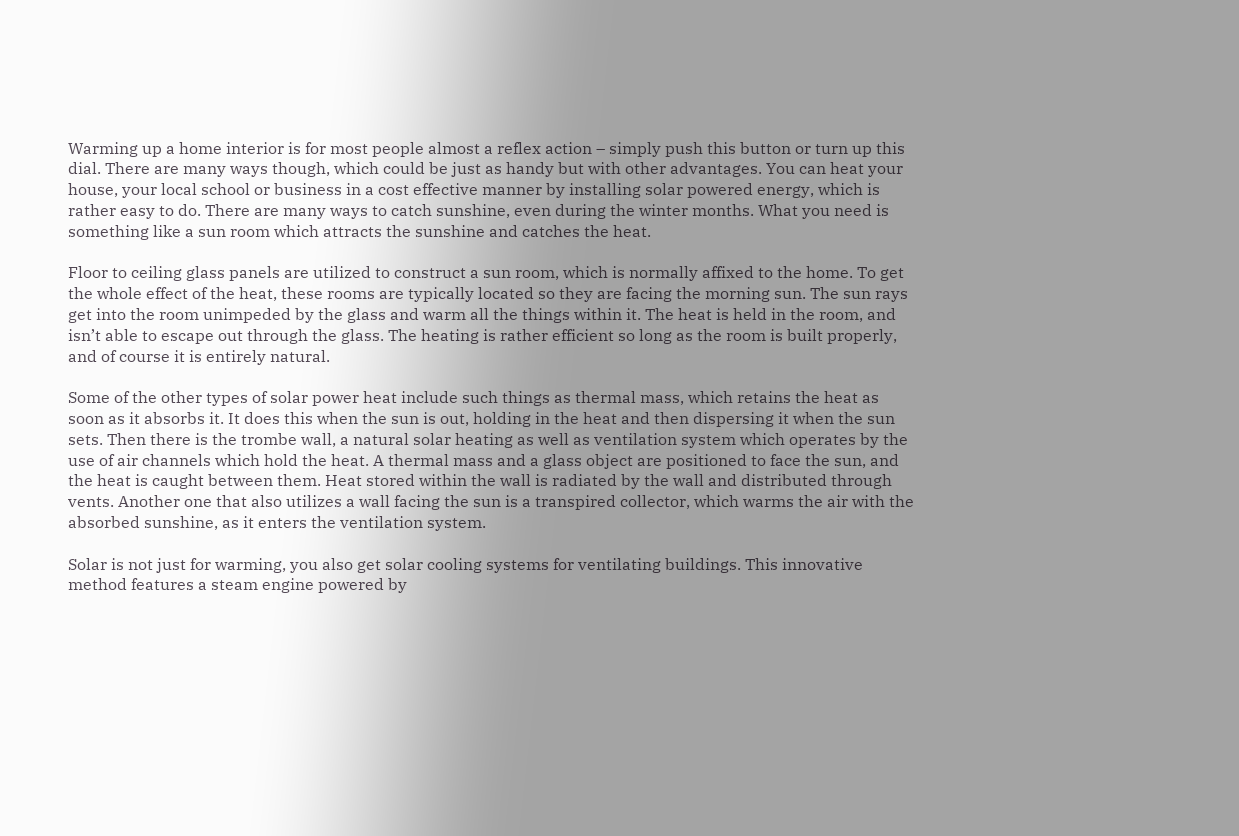Warming up a home interior is for most people almost a reflex action – simply push this button or turn up this dial. There are many ways though, which could be just as handy but with other advantages. You can heat your house, your local school or business in a cost effective manner by installing solar powered energy, which is rather easy to do. There are many ways to catch sunshine, even during the winter months. What you need is something like a sun room which attracts the sunshine and catches the heat.

Floor to ceiling glass panels are utilized to construct a sun room, which is normally affixed to the home. To get the whole effect of the heat, these rooms are typically located so they are facing the morning sun. The sun rays get into the room unimpeded by the glass and warm all the things within it. The heat is held in the room, and isn’t able to escape out through the glass. The heating is rather efficient so long as the room is built properly, and of course it is entirely natural.

Some of the other types of solar power heat include such things as thermal mass, which retains the heat as soon as it absorbs it. It does this when the sun is out, holding in the heat and then dispersing it when the sun sets. Then there is the trombe wall, a natural solar heating as well as ventilation system which operates by the use of air channels which hold the heat. A thermal mass and a glass object are positioned to face the sun, and the heat is caught between them. Heat stored within the wall is radiated by the wall and distributed through vents. Another one that also utilizes a wall facing the sun is a transpired collector, which warms the air with the absorbed sunshine, as it enters the ventilation system.

Solar is not just for warming, you also get solar cooling systems for ventilating buildings. This innovative method features a steam engine powered by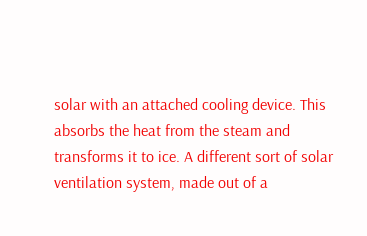solar with an attached cooling device. This absorbs the heat from the steam and transforms it to ice. A different sort of solar ventilation system, made out of a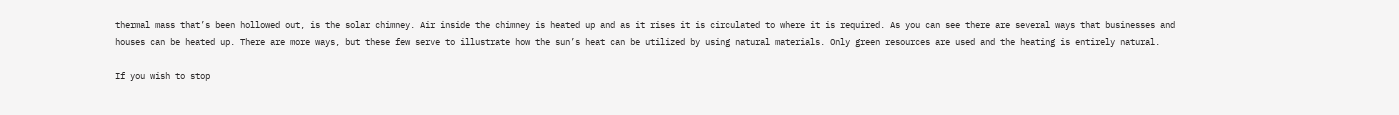thermal mass that’s been hollowed out, is the solar chimney. Air inside the chimney is heated up and as it rises it is circulated to where it is required. As you can see there are several ways that businesses and houses can be heated up. There are more ways, but these few serve to illustrate how the sun’s heat can be utilized by using natural materials. Only green resources are used and the heating is entirely natural.

If you wish to stop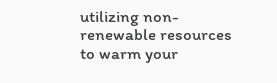utilizing non-renewable resources to warm your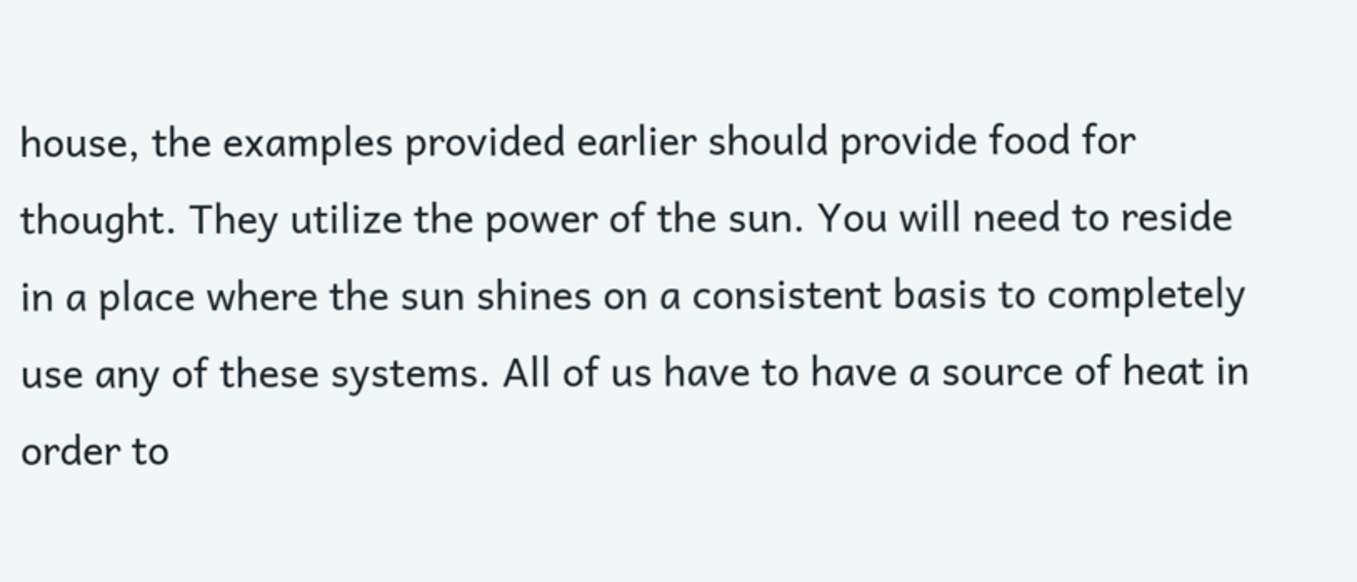house, the examples provided earlier should provide food for thought. They utilize the power of the sun. You will need to reside in a place where the sun shines on a consistent basis to completely use any of these systems. All of us have to have a source of heat in order to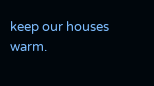keep our houses warm.